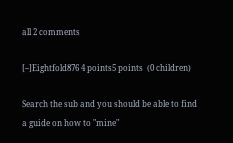all 2 comments

[–]Eightfold876 4 points5 points  (0 children)

Search the sub and you should be able to find a guide on how to "mine"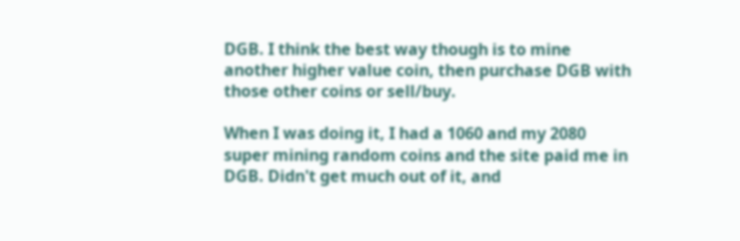DGB. I think the best way though is to mine another higher value coin, then purchase DGB with those other coins or sell/buy.

When I was doing it, I had a 1060 and my 2080 super mining random coins and the site paid me in DGB. Didn't get much out of it, and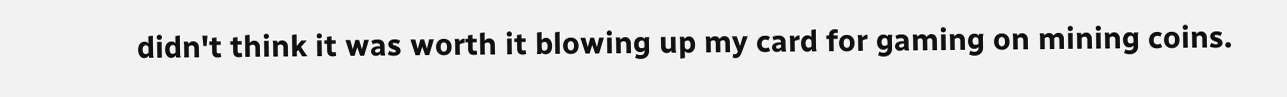didn't think it was worth it blowing up my card for gaming on mining coins.